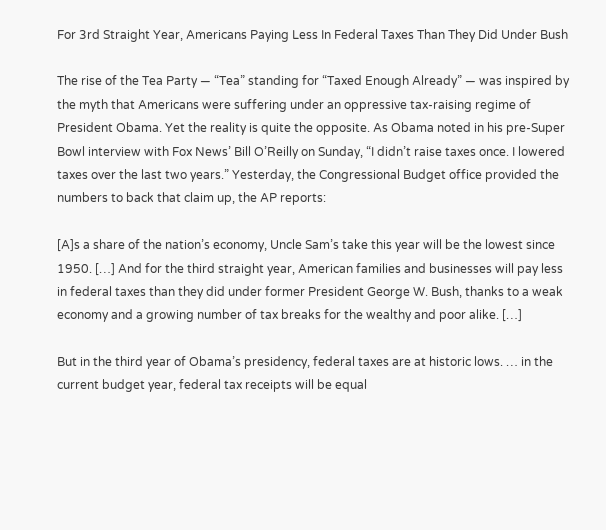For 3rd Straight Year, Americans Paying Less In Federal Taxes Than They Did Under Bush

The rise of the Tea Party — “Tea” standing for “Taxed Enough Already” — was inspired by the myth that Americans were suffering under an oppressive tax-raising regime of President Obama. Yet the reality is quite the opposite. As Obama noted in his pre-Super Bowl interview with Fox News’ Bill O’Reilly on Sunday, “I didn’t raise taxes once. I lowered taxes over the last two years.” Yesterday, the Congressional Budget office provided the numbers to back that claim up, the AP reports:

[A]s a share of the nation’s economy, Uncle Sam’s take this year will be the lowest since 1950. […] And for the third straight year, American families and businesses will pay less in federal taxes than they did under former President George W. Bush, thanks to a weak economy and a growing number of tax breaks for the wealthy and poor alike. […]

But in the third year of Obama’s presidency, federal taxes are at historic lows. … in the current budget year, federal tax receipts will be equal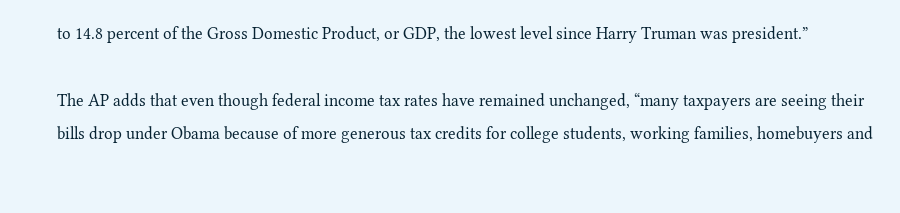to 14.8 percent of the Gross Domestic Product, or GDP, the lowest level since Harry Truman was president.”

The AP adds that even though federal income tax rates have remained unchanged, “many taxpayers are seeing their bills drop under Obama because of more generous tax credits for college students, working families, homebuyers and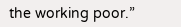the working poor.”